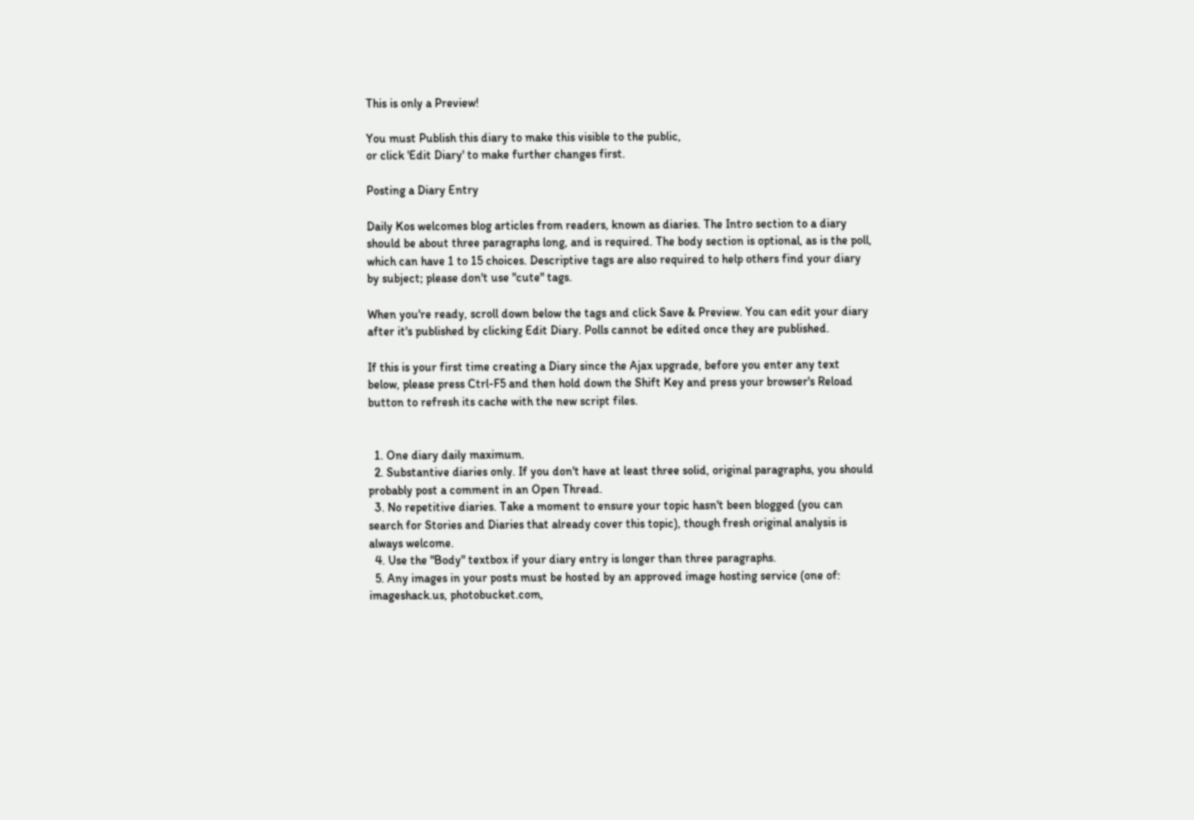This is only a Preview!

You must Publish this diary to make this visible to the public,
or click 'Edit Diary' to make further changes first.

Posting a Diary Entry

Daily Kos welcomes blog articles from readers, known as diaries. The Intro section to a diary should be about three paragraphs long, and is required. The body section is optional, as is the poll, which can have 1 to 15 choices. Descriptive tags are also required to help others find your diary by subject; please don't use "cute" tags.

When you're ready, scroll down below the tags and click Save & Preview. You can edit your diary after it's published by clicking Edit Diary. Polls cannot be edited once they are published.

If this is your first time creating a Diary since the Ajax upgrade, before you enter any text below, please press Ctrl-F5 and then hold down the Shift Key and press your browser's Reload button to refresh its cache with the new script files.


  1. One diary daily maximum.
  2. Substantive diaries only. If you don't have at least three solid, original paragraphs, you should probably post a comment in an Open Thread.
  3. No repetitive diaries. Take a moment to ensure your topic hasn't been blogged (you can search for Stories and Diaries that already cover this topic), though fresh original analysis is always welcome.
  4. Use the "Body" textbox if your diary entry is longer than three paragraphs.
  5. Any images in your posts must be hosted by an approved image hosting service (one of: imageshack.us, photobucket.com,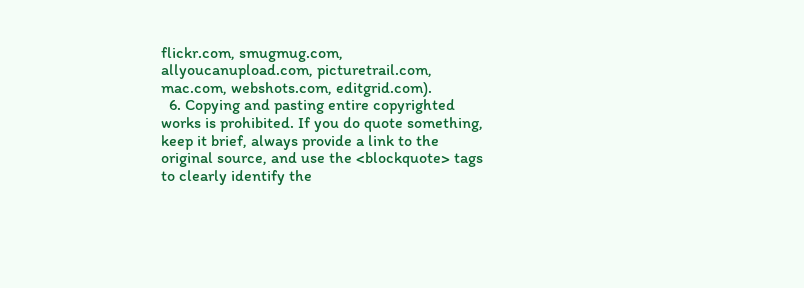flickr.com, smugmug.com, allyoucanupload.com, picturetrail.com, mac.com, webshots.com, editgrid.com).
  6. Copying and pasting entire copyrighted works is prohibited. If you do quote something, keep it brief, always provide a link to the original source, and use the <blockquote> tags to clearly identify the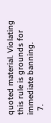quoted material. Violating this rule is grounds for immediate banning.
  7.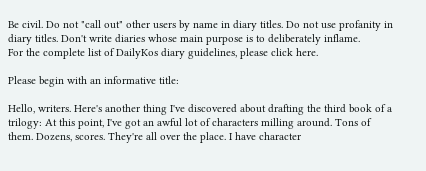Be civil. Do not "call out" other users by name in diary titles. Do not use profanity in diary titles. Don't write diaries whose main purpose is to deliberately inflame.
For the complete list of DailyKos diary guidelines, please click here.

Please begin with an informative title:

Hello, writers. Here's another thing I've discovered about drafting the third book of a trilogy: At this point, I've got an awful lot of characters milling around. Tons of them. Dozens, scores. They're all over the place. I have character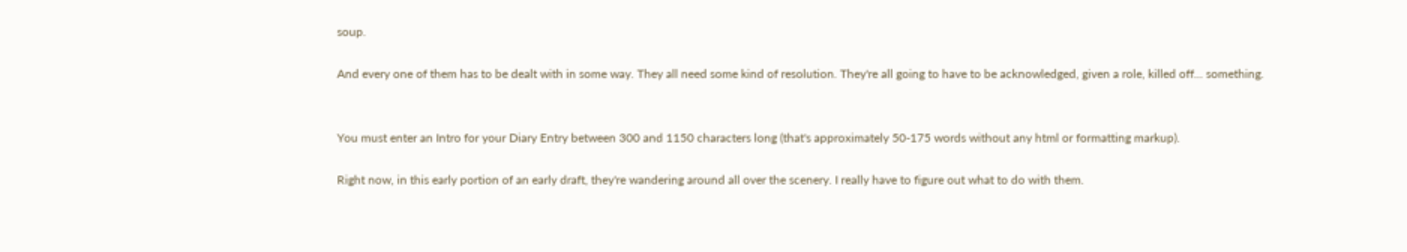soup.

And every one of them has to be dealt with in some way. They all need some kind of resolution. They're all going to have to be acknowledged, given a role, killed off... something.


You must enter an Intro for your Diary Entry between 300 and 1150 characters long (that's approximately 50-175 words without any html or formatting markup).

Right now, in this early portion of an early draft, they're wandering around all over the scenery. I really have to figure out what to do with them.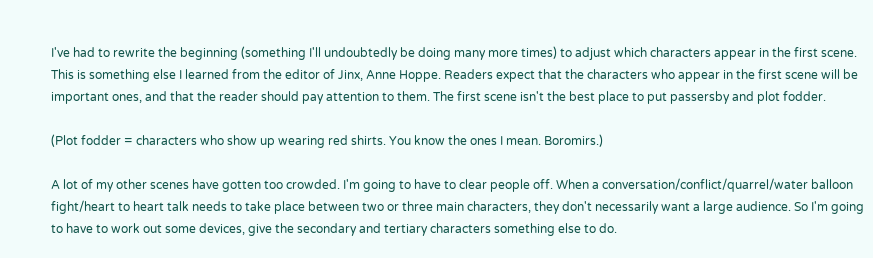I've had to rewrite the beginning (something I'll undoubtedly be doing many more times) to adjust which characters appear in the first scene. This is something else I learned from the editor of Jinx, Anne Hoppe. Readers expect that the characters who appear in the first scene will be important ones, and that the reader should pay attention to them. The first scene isn't the best place to put passersby and plot fodder.

(Plot fodder = characters who show up wearing red shirts. You know the ones I mean. Boromirs.)

A lot of my other scenes have gotten too crowded. I'm going to have to clear people off. When a conversation/conflict/quarrel/water balloon fight/heart to heart talk needs to take place between two or three main characters, they don't necessarily want a large audience. So I'm going to have to work out some devices, give the secondary and tertiary characters something else to do.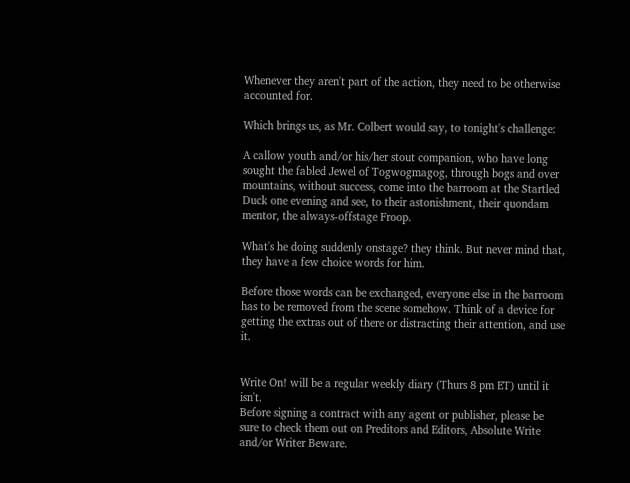Whenever they aren't part of the action, they need to be otherwise accounted for.

Which brings us, as Mr. Colbert would say, to tonight's challenge:

A callow youth and/or his/her stout companion, who have long sought the fabled Jewel of Togwogmagog, through bogs and over mountains, without success, come into the barroom at the Startled Duck one evening and see, to their astonishment, their quondam mentor, the always-offstage Froop.

What's he doing suddenly onstage? they think. But never mind that, they have a few choice words for him.

Before those words can be exchanged, everyone else in the barroom has to be removed from the scene somehow. Think of a device for getting the extras out of there or distracting their attention, and use it.


Write On! will be a regular weekly diary (Thurs 8 pm ET) until it isn't.
Before signing a contract with any agent or publisher, please be sure to check them out on Preditors and Editors, Absolute Write and/or Writer Beware.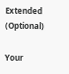Extended (Optional)

Your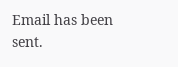Email has been sent.